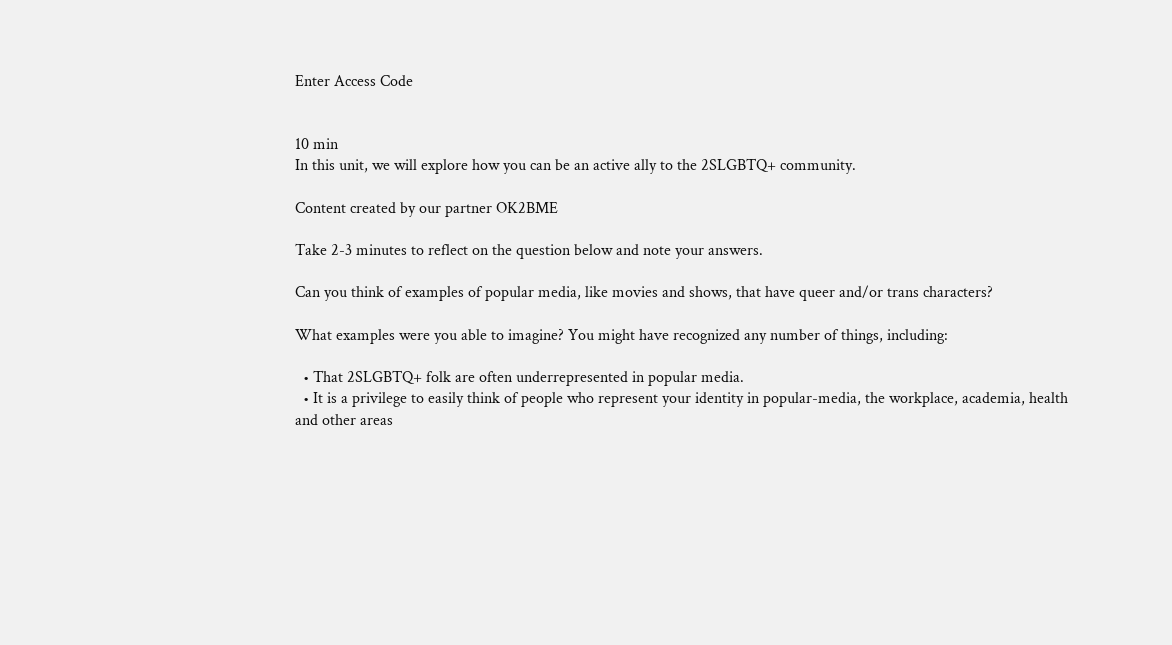Enter Access Code


10 min
In this unit, we will explore how you can be an active ally to the 2SLGBTQ+ community.

Content created by our partner OK2BME

Take 2-3 minutes to reflect on the question below and note your answers.

Can you think of examples of popular media, like movies and shows, that have queer and/or trans characters?

What examples were you able to imagine? You might have recognized any number of things, including:

  • That 2SLGBTQ+ folk are often underrepresented in popular media.
  • It is a privilege to easily think of people who represent your identity in popular-media, the workplace, academia, health and other areas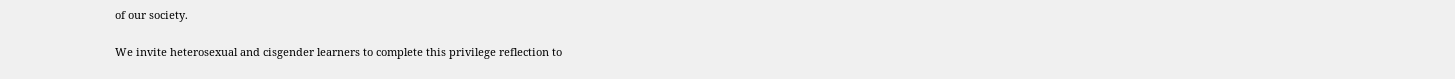of our society.

We invite heterosexual and cisgender learners to complete this privilege reflection to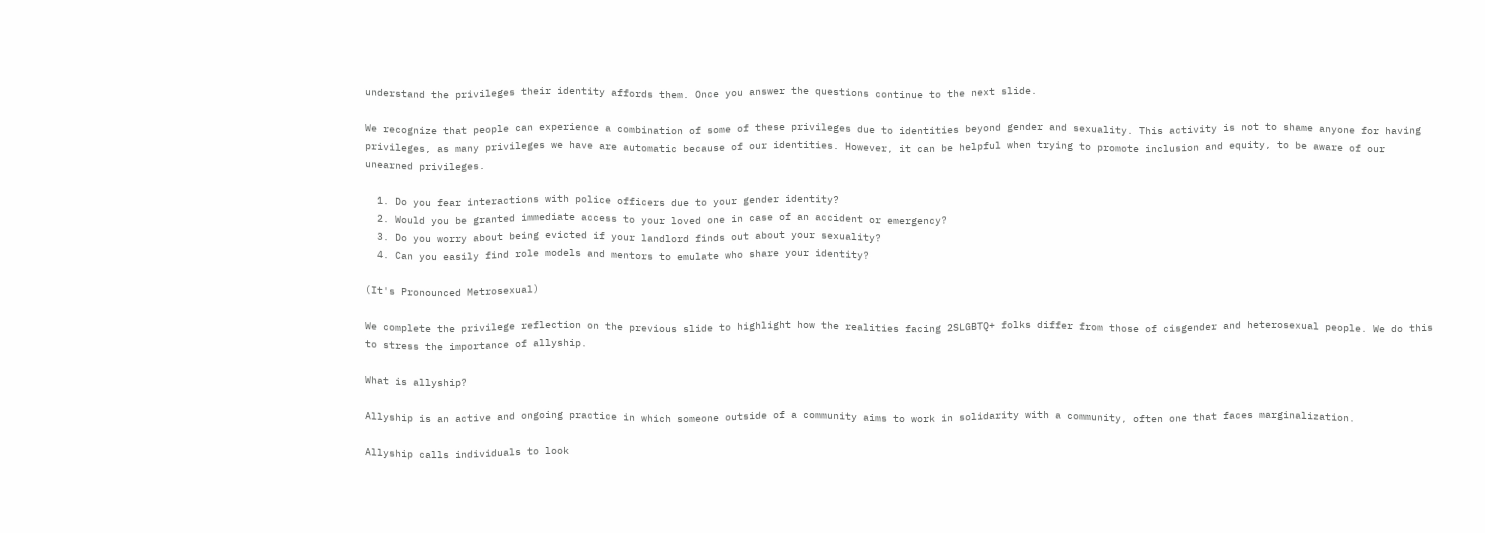understand the privileges their identity affords them. Once you answer the questions continue to the next slide.

We recognize that people can experience a combination of some of these privileges due to identities beyond gender and sexuality. This activity is not to shame anyone for having privileges, as many privileges we have are automatic because of our identities. However, it can be helpful when trying to promote inclusion and equity, to be aware of our unearned privileges.

  1. Do you fear interactions with police officers due to your gender identity?
  2. Would you be granted immediate access to your loved one in case of an accident or emergency?
  3. Do you worry about being evicted if your landlord finds out about your sexuality?
  4. Can you easily find role models and mentors to emulate who share your identity?

(It's Pronounced Metrosexual)

We complete the privilege reflection on the previous slide to highlight how the realities facing 2SLGBTQ+ folks differ from those of cisgender and heterosexual people. We do this to stress the importance of allyship.

What is allyship?

Allyship is an active and ongoing practice in which someone outside of a community aims to work in solidarity with a community, often one that faces marginalization.

Allyship calls individuals to look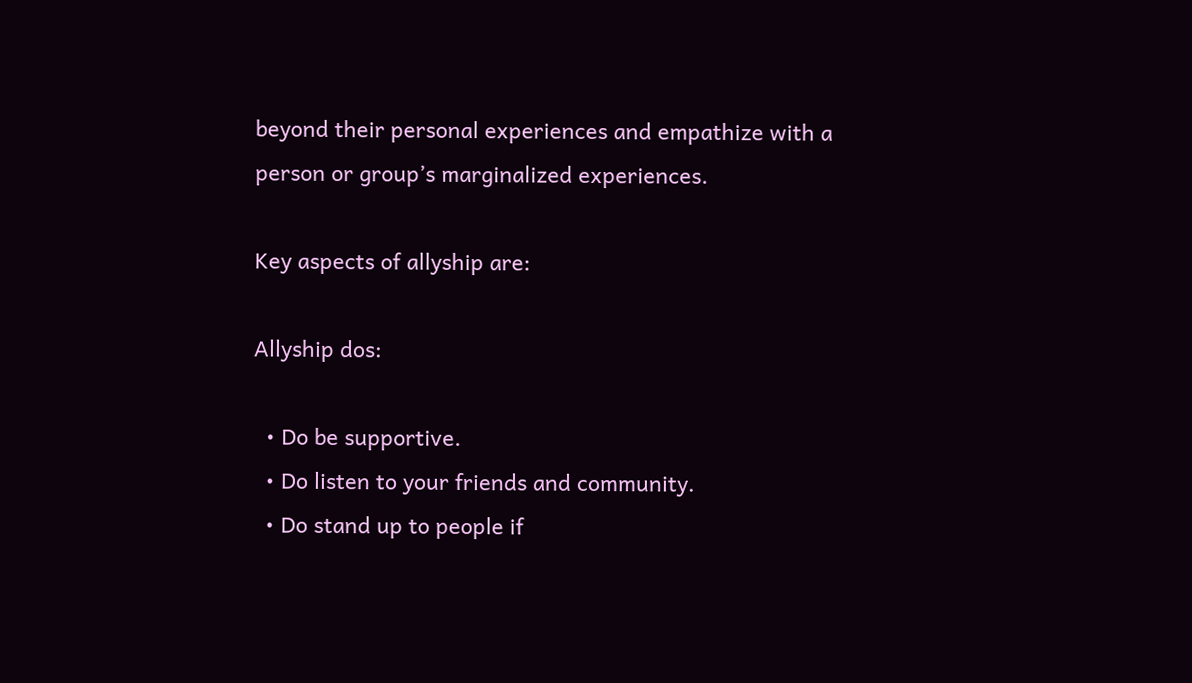beyond their personal experiences and empathize with a person or group’s marginalized experiences.

Key aspects of allyship are:

Allyship dos:

  • Do be supportive.
  • Do listen to your friends and community.
  • Do stand up to people if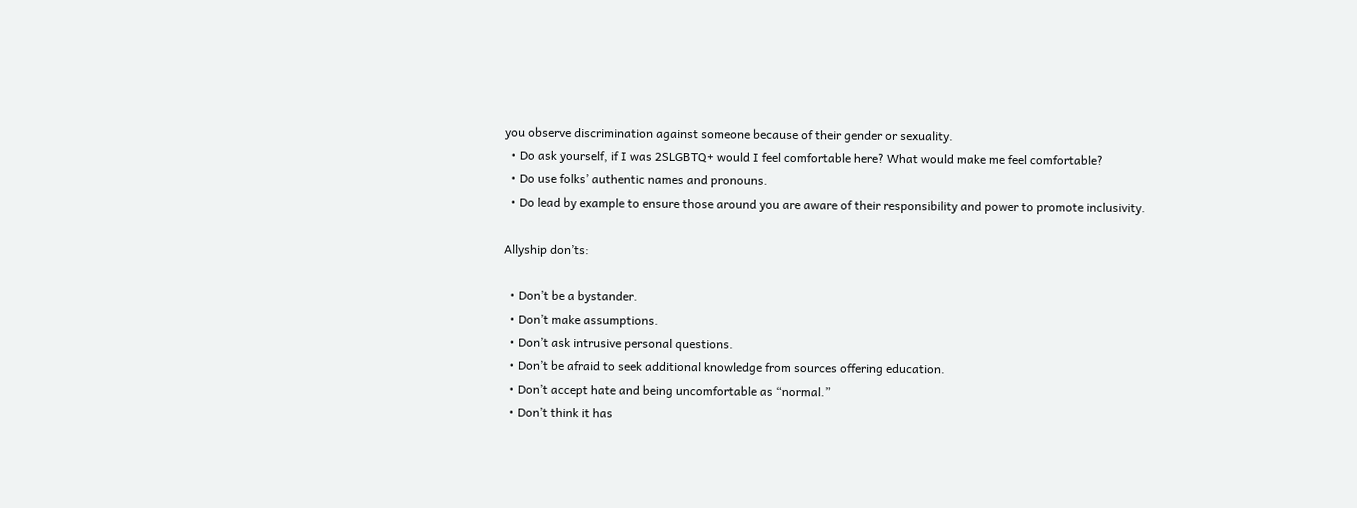you observe discrimination against someone because of their gender or sexuality.
  • Do ask yourself, if I was 2SLGBTQ+ would I feel comfortable here? What would make me feel comfortable?
  • Do use folks’ authentic names and pronouns.
  • Do lead by example to ensure those around you are aware of their responsibility and power to promote inclusivity.

Allyship don’ts:

  • Don’t be a bystander.
  • Don’t make assumptions.
  • Don’t ask intrusive personal questions.
  • Don’t be afraid to seek additional knowledge from sources offering education.
  • Don’t accept hate and being uncomfortable as “normal.”
  • Don’t think it has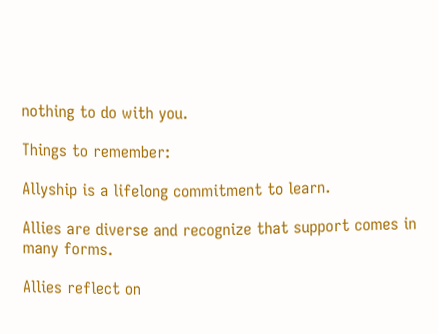nothing to do with you.

Things to remember:

Allyship is a lifelong commitment to learn.

Allies are diverse and recognize that support comes in many forms.

Allies reflect on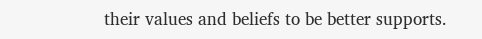their values and beliefs to be better supports.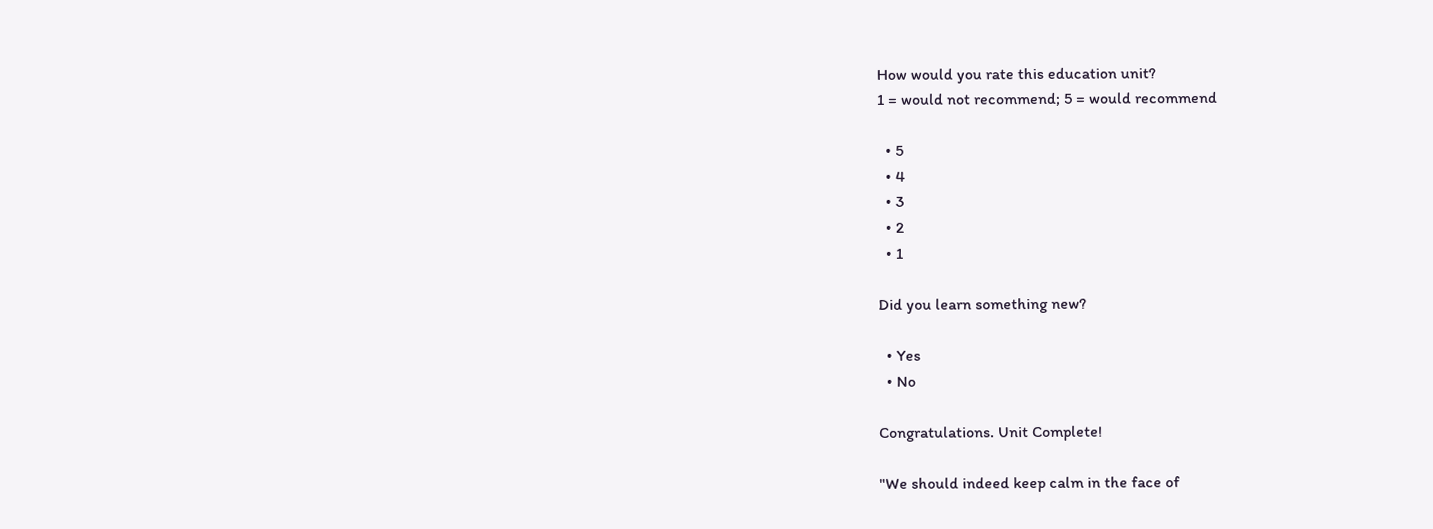How would you rate this education unit?
1 = would not recommend; 5 = would recommend

  • 5
  • 4
  • 3
  • 2
  • 1

Did you learn something new?

  • Yes
  • No

Congratulations. Unit Complete!

"We should indeed keep calm in the face of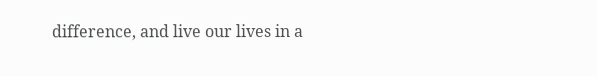difference, and live our lives in a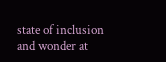state of inclusion and wonder at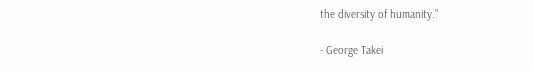the diversity of humanity.”

- George Takei